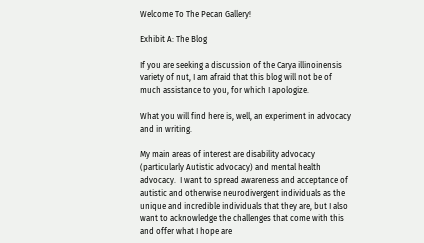Welcome To The Pecan Gallery!

Exhibit A: The Blog

If you are seeking a discussion of the Carya illinoinensis variety of nut, I am afraid that this blog will not be of much assistance to you, for which I apologize.

What you will find here is, well, an experiment in advocacy and in writing.

My main areas of interest are disability advocacy (particularly Autistic advocacy) and mental health advocacy.  I want to spread awareness and acceptance of autistic and otherwise neurodivergent individuals as the unique and incredible individuals that they are, but I also want to acknowledge the challenges that come with this and offer what I hope are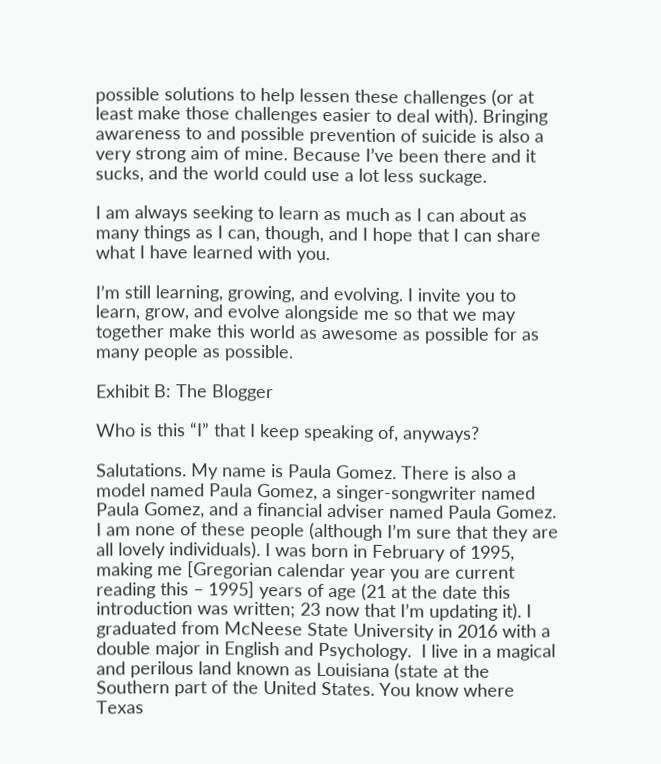possible solutions to help lessen these challenges (or at least make those challenges easier to deal with). Bringing awareness to and possible prevention of suicide is also a very strong aim of mine. Because I’ve been there and it sucks, and the world could use a lot less suckage.

I am always seeking to learn as much as I can about as many things as I can, though, and I hope that I can share what I have learned with you.

I’m still learning, growing, and evolving. I invite you to learn, grow, and evolve alongside me so that we may together make this world as awesome as possible for as many people as possible.

Exhibit B: The Blogger

Who is this “I” that I keep speaking of, anyways?

Salutations. My name is Paula Gomez. There is also a model named Paula Gomez, a singer-songwriter named Paula Gomez, and a financial adviser named Paula Gomez.  I am none of these people (although I’m sure that they are all lovely individuals). I was born in February of 1995, making me [Gregorian calendar year you are current reading this – 1995] years of age (21 at the date this introduction was written; 23 now that I’m updating it). I graduated from McNeese State University in 2016 with a double major in English and Psychology.  I live in a magical and perilous land known as Louisiana (state at the Southern part of the United States. You know where Texas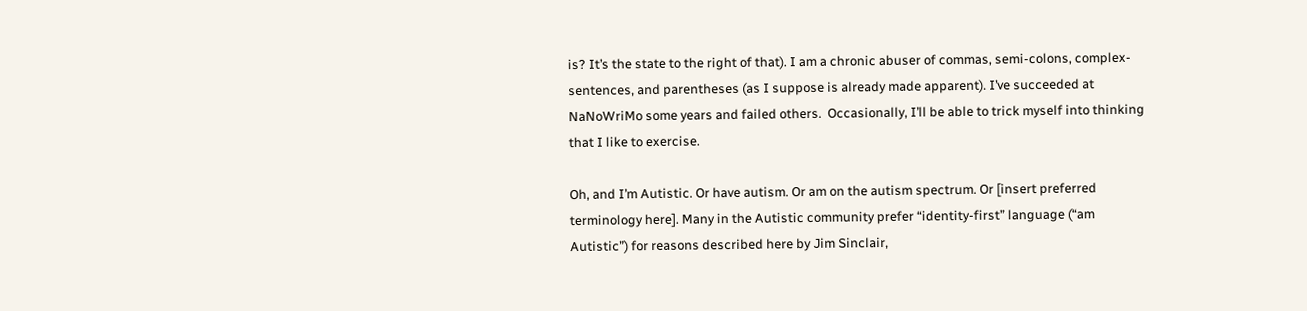is? It’s the state to the right of that). I am a chronic abuser of commas, semi-colons, complex-sentences, and parentheses (as I suppose is already made apparent). I’ve succeeded at NaNoWriMo some years and failed others.  Occasionally, I’ll be able to trick myself into thinking that I like to exercise.

Oh, and I’m Autistic. Or have autism. Or am on the autism spectrum. Or [insert preferred terminology here]. Many in the Autistic community prefer “identity-first” language (“am Autistic”) for reasons described here by Jim Sinclair,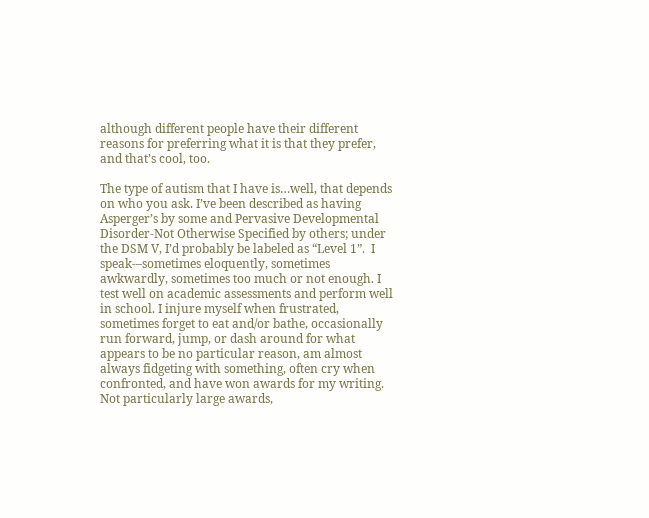although different people have their different reasons for preferring what it is that they prefer, and that’s cool, too.

The type of autism that I have is…well, that depends on who you ask. I’ve been described as having Asperger’s by some and Pervasive Developmental Disorder-Not Otherwise Specified by others; under the DSM V, I’d probably be labeled as “Level 1”.  I speak-–sometimes eloquently, sometimes awkwardly, sometimes too much or not enough. I test well on academic assessments and perform well in school. I injure myself when frustrated, sometimes forget to eat and/or bathe, occasionally run forward, jump, or dash around for what appears to be no particular reason, am almost always fidgeting with something, often cry when confronted, and have won awards for my writing. Not particularly large awards,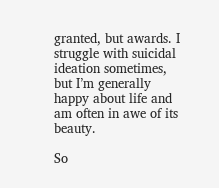granted, but awards. I struggle with suicidal ideation sometimes, but I’m generally happy about life and am often in awe of its beauty.

So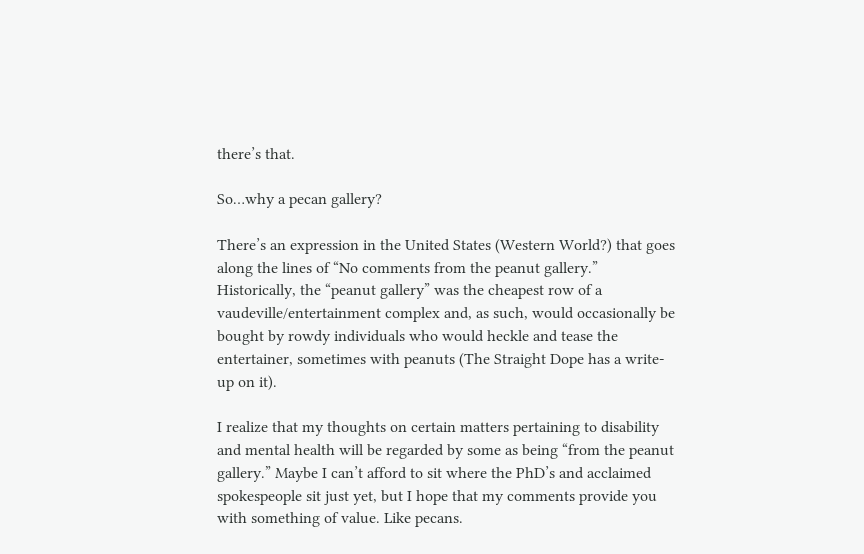there’s that.

So…why a pecan gallery?

There’s an expression in the United States (Western World?) that goes along the lines of “No comments from the peanut gallery.” Historically, the “peanut gallery” was the cheapest row of a vaudeville/entertainment complex and, as such, would occasionally be bought by rowdy individuals who would heckle and tease the entertainer, sometimes with peanuts (The Straight Dope has a write-up on it).

I realize that my thoughts on certain matters pertaining to disability and mental health will be regarded by some as being “from the peanut gallery.” Maybe I can’t afford to sit where the PhD’s and acclaimed spokespeople sit just yet, but I hope that my comments provide you with something of value. Like pecans.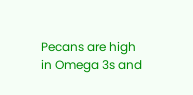Pecans are high in Omega 3s and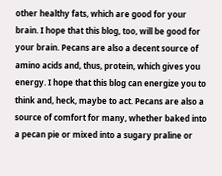other healthy fats, which are good for your brain. I hope that this blog, too, will be good for your brain. Pecans are also a decent source of amino acids and, thus, protein, which gives you energy. I hope that this blog can energize you to think and, heck, maybe to act. Pecans are also a source of comfort for many, whether baked into a pecan pie or mixed into a sugary praline or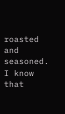roasted and seasoned. I know that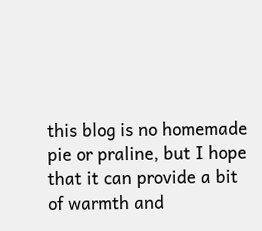this blog is no homemade pie or praline, but I hope that it can provide a bit of warmth and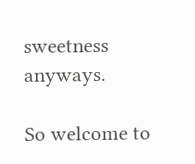sweetness anyways.

So welcome to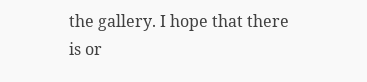the gallery. I hope that there is or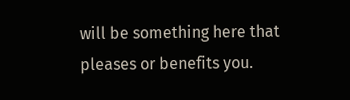will be something here that pleases or benefits you.